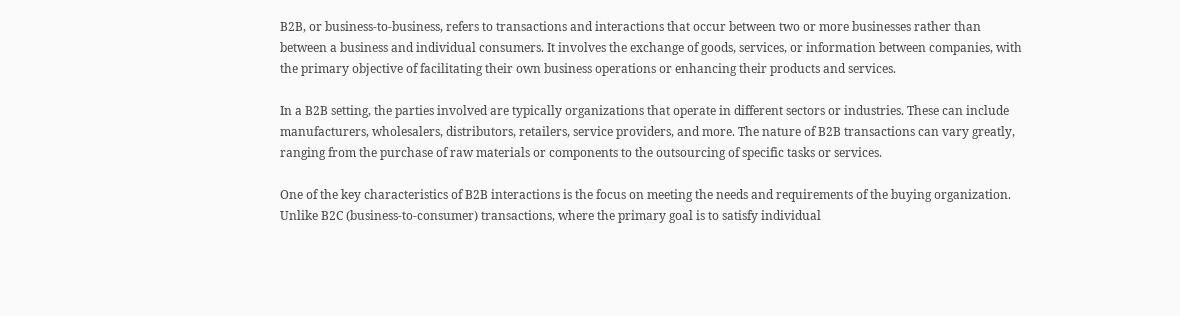B2B, or business-to-business, refers to transactions and interactions that occur between two or more businesses rather than between a business and individual consumers. It involves the exchange of goods, services, or information between companies, with the primary objective of facilitating their own business operations or enhancing their products and services.

In a B2B setting, the parties involved are typically organizations that operate in different sectors or industries. These can include manufacturers, wholesalers, distributors, retailers, service providers, and more. The nature of B2B transactions can vary greatly, ranging from the purchase of raw materials or components to the outsourcing of specific tasks or services.

One of the key characteristics of B2B interactions is the focus on meeting the needs and requirements of the buying organization. Unlike B2C (business-to-consumer) transactions, where the primary goal is to satisfy individual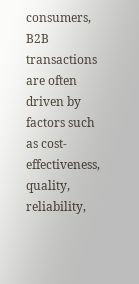consumers, B2B transactions are often driven by factors such as cost-effectiveness, quality, reliability,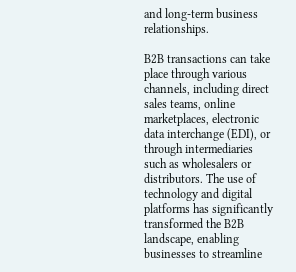and long-term business relationships.

B2B transactions can take place through various channels, including direct sales teams, online marketplaces, electronic data interchange (EDI), or through intermediaries such as wholesalers or distributors. The use of technology and digital platforms has significantly transformed the B2B landscape, enabling businesses to streamline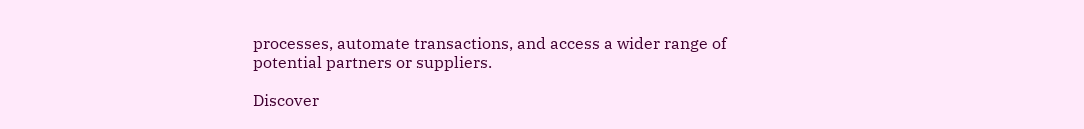processes, automate transactions, and access a wider range of potential partners or suppliers.

Discover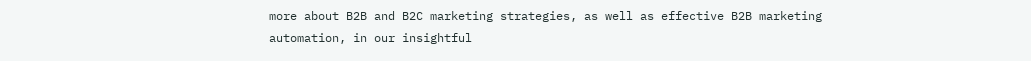more about B2B and B2C marketing strategies, as well as effective B2B marketing automation, in our insightful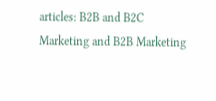articles: B2B and B2C Marketing and B2B Marketing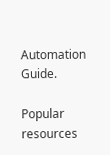Automation Guide.

Popular resources